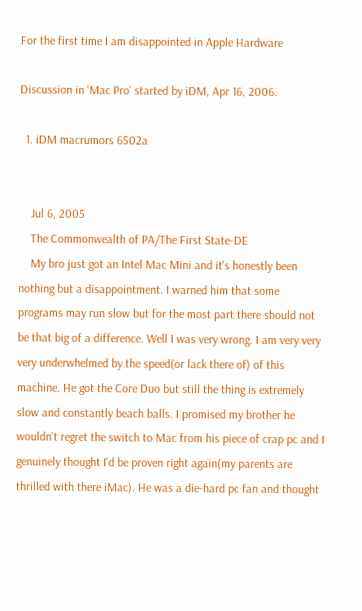For the first time I am disappointed in Apple Hardware

Discussion in 'Mac Pro' started by iDM, Apr 16, 2006.

  1. iDM macrumors 6502a


    Jul 6, 2005
    The Commonwealth of PA/The First State-DE
    My bro just got an Intel Mac Mini and it's honestly been nothing but a disappointment. I warned him that some programs may run slow but for the most part there should not be that big of a difference. Well I was very wrong. I am very very very underwhelmed by the speed(or lack there of) of this machine. He got the Core Duo but still the thing is extremely slow and constantly beach balls. I promised my brother he wouldn't regret the switch to Mac from his piece of crap pc and I genuinely thought I'd be proven right again(my parents are thrilled with there iMac). He was a die-hard pc fan and thought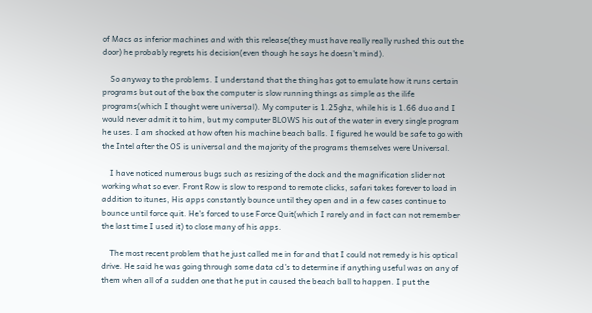of Macs as inferior machines and with this release(they must have really really rushed this out the door) he probably regrets his decision(even though he says he doesn't mind).

    So anyway to the problems. I understand that the thing has got to emulate how it runs certain programs but out of the box the computer is slow running things as simple as the ilife programs(which I thought were universal). My computer is 1.25ghz, while his is 1.66 duo and I would never admit it to him, but my computer BLOWS his out of the water in every single program he uses. I am shocked at how often his machine beach balls. I figured he would be safe to go with the Intel after the OS is universal and the majority of the programs themselves were Universal.

    I have noticed numerous bugs such as resizing of the dock and the magnification slider not working what so ever. Front Row is slow to respond to remote clicks, safari takes forever to load in addition to itunes, His apps constantly bounce until they open and in a few cases continue to bounce until force quit. He's forced to use Force Quit(which I rarely and in fact can not remember the last time I used it) to close many of his apps.

    The most recent problem that he just called me in for and that I could not remedy is his optical drive. He said he was going through some data cd's to determine if anything useful was on any of them when all of a sudden one that he put in caused the beach ball to happen. I put the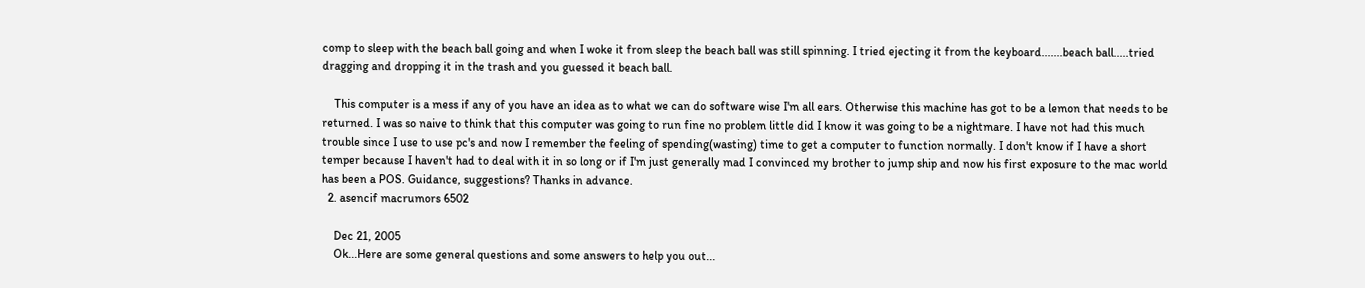comp to sleep with the beach ball going and when I woke it from sleep the beach ball was still spinning. I tried ejecting it from the keyboard.......beach ball.....tried dragging and dropping it in the trash and you guessed it beach ball.

    This computer is a mess if any of you have an idea as to what we can do software wise I'm all ears. Otherwise this machine has got to be a lemon that needs to be returned. I was so naive to think that this computer was going to run fine no problem little did I know it was going to be a nightmare. I have not had this much trouble since I use to use pc's and now I remember the feeling of spending(wasting) time to get a computer to function normally. I don't know if I have a short temper because I haven't had to deal with it in so long or if I'm just generally mad I convinced my brother to jump ship and now his first exposure to the mac world has been a POS. Guidance, suggestions? Thanks in advance.
  2. asencif macrumors 6502

    Dec 21, 2005
    Ok...Here are some general questions and some answers to help you out...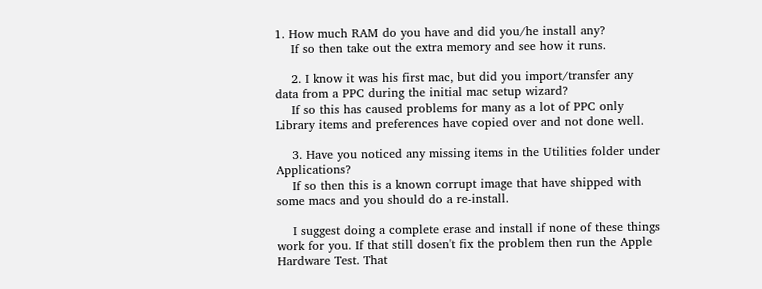1. How much RAM do you have and did you/he install any?
    If so then take out the extra memory and see how it runs.

    2. I know it was his first mac, but did you import/transfer any data from a PPC during the initial mac setup wizard?
    If so this has caused problems for many as a lot of PPC only Library items and preferences have copied over and not done well.

    3. Have you noticed any missing items in the Utilities folder under Applications?
    If so then this is a known corrupt image that have shipped with some macs and you should do a re-install.

    I suggest doing a complete erase and install if none of these things work for you. If that still dosen't fix the problem then run the Apple Hardware Test. That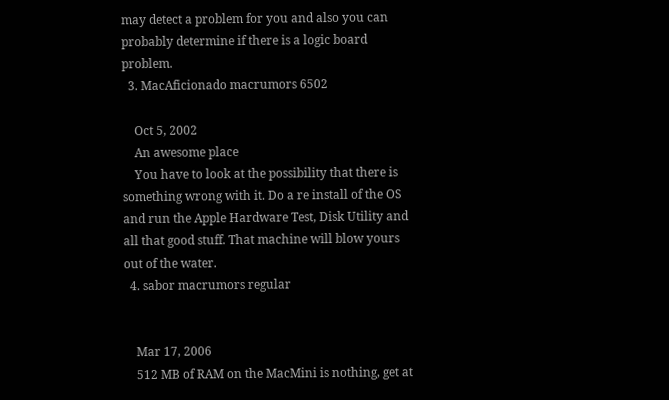may detect a problem for you and also you can probably determine if there is a logic board problem.
  3. MacAficionado macrumors 6502

    Oct 5, 2002
    An awesome place
    You have to look at the possibility that there is something wrong with it. Do a re install of the OS and run the Apple Hardware Test, Disk Utility and all that good stuff. That machine will blow yours out of the water.
  4. sabor macrumors regular


    Mar 17, 2006
    512 MB of RAM on the MacMini is nothing, get at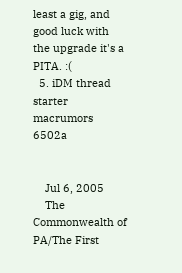least a gig, and good luck with the upgrade it's a PITA. :(
  5. iDM thread starter macrumors 6502a


    Jul 6, 2005
    The Commonwealth of PA/The First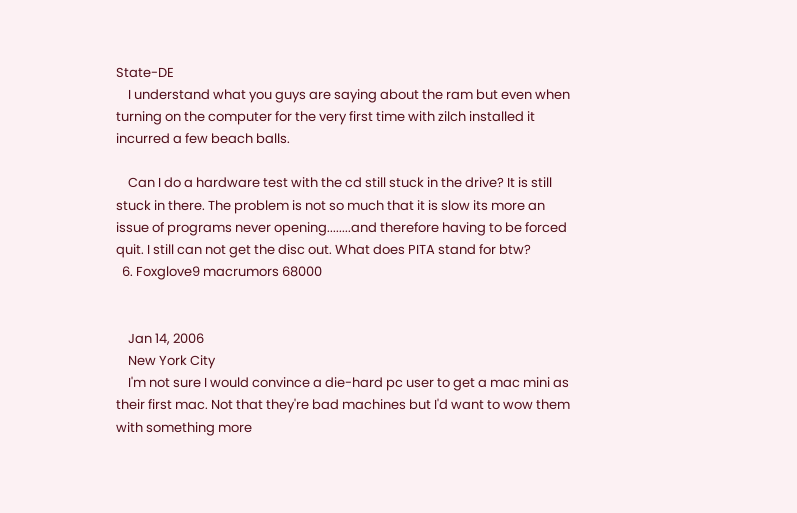State-DE
    I understand what you guys are saying about the ram but even when turning on the computer for the very first time with zilch installed it incurred a few beach balls.

    Can I do a hardware test with the cd still stuck in the drive? It is still stuck in there. The problem is not so much that it is slow its more an issue of programs never opening........and therefore having to be forced quit. I still can not get the disc out. What does PITA stand for btw?
  6. Foxglove9 macrumors 68000


    Jan 14, 2006
    New York City
    I'm not sure I would convince a die-hard pc user to get a mac mini as their first mac. Not that they're bad machines but I'd want to wow them with something more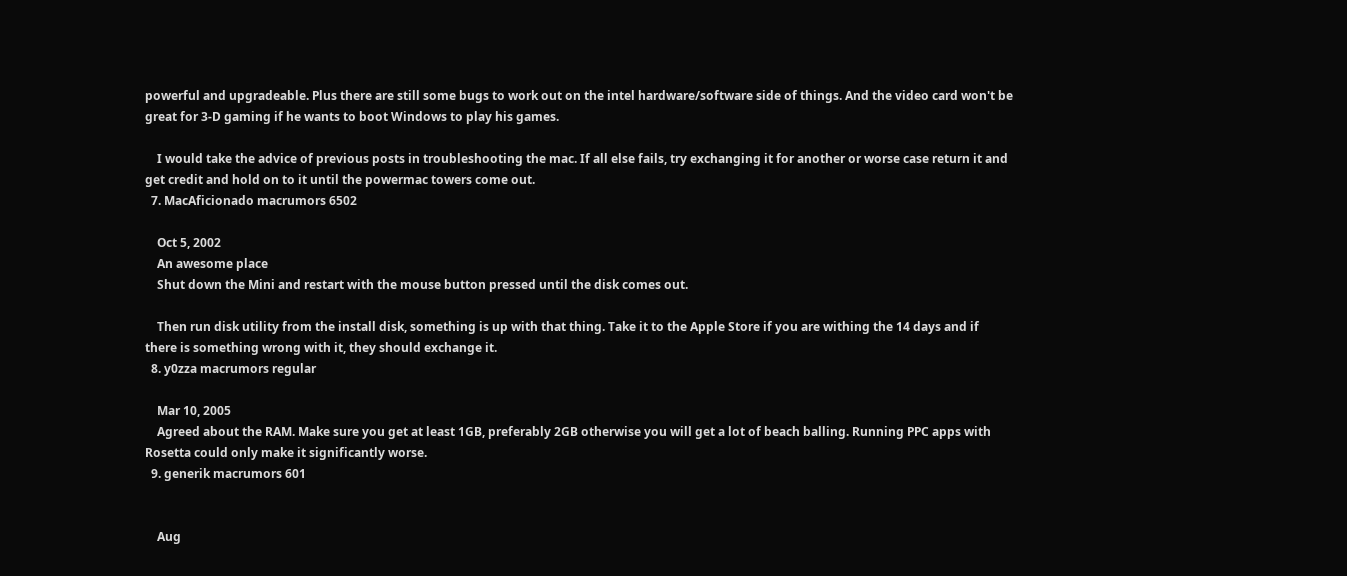powerful and upgradeable. Plus there are still some bugs to work out on the intel hardware/software side of things. And the video card won't be great for 3-D gaming if he wants to boot Windows to play his games.

    I would take the advice of previous posts in troubleshooting the mac. If all else fails, try exchanging it for another or worse case return it and get credit and hold on to it until the powermac towers come out.
  7. MacAficionado macrumors 6502

    Oct 5, 2002
    An awesome place
    Shut down the Mini and restart with the mouse button pressed until the disk comes out.

    Then run disk utility from the install disk, something is up with that thing. Take it to the Apple Store if you are withing the 14 days and if there is something wrong with it, they should exchange it.
  8. y0zza macrumors regular

    Mar 10, 2005
    Agreed about the RAM. Make sure you get at least 1GB, preferably 2GB otherwise you will get a lot of beach balling. Running PPC apps with Rosetta could only make it significantly worse.
  9. generik macrumors 601


    Aug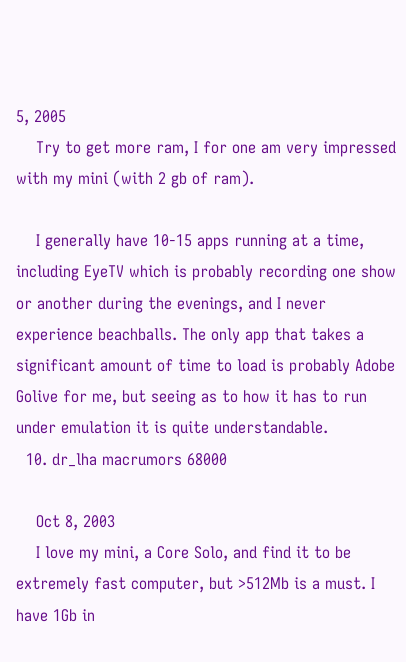5, 2005
    Try to get more ram, I for one am very impressed with my mini (with 2 gb of ram).

    I generally have 10-15 apps running at a time, including EyeTV which is probably recording one show or another during the evenings, and I never experience beachballs. The only app that takes a significant amount of time to load is probably Adobe Golive for me, but seeing as to how it has to run under emulation it is quite understandable.
  10. dr_lha macrumors 68000

    Oct 8, 2003
    I love my mini, a Core Solo, and find it to be extremely fast computer, but >512Mb is a must. I have 1Gb in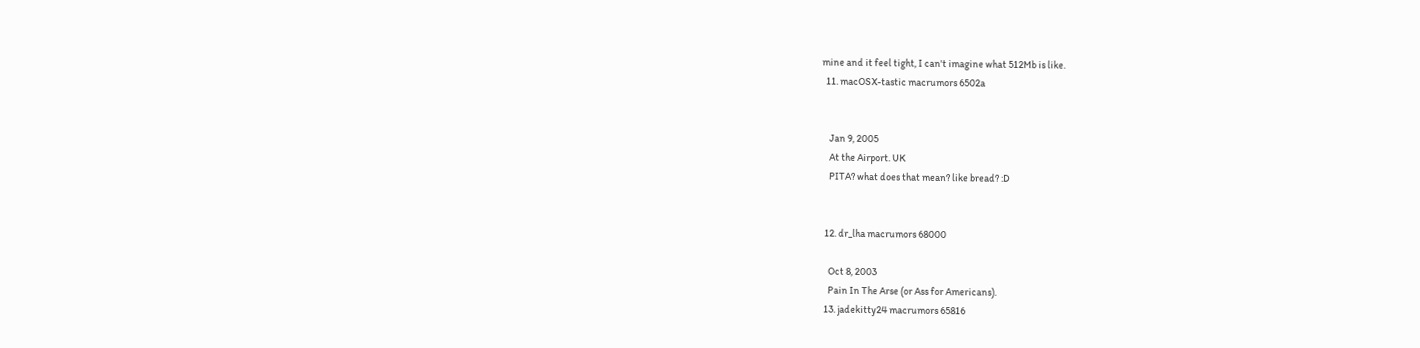mine and it feel tight, I can't imagine what 512Mb is like.
  11. macOSX-tastic macrumors 6502a


    Jan 9, 2005
    At the Airport. UK
    PITA? what does that mean? like bread? :D


  12. dr_lha macrumors 68000

    Oct 8, 2003
    Pain In The Arse (or Ass for Americans).
  13. jadekitty24 macrumors 65816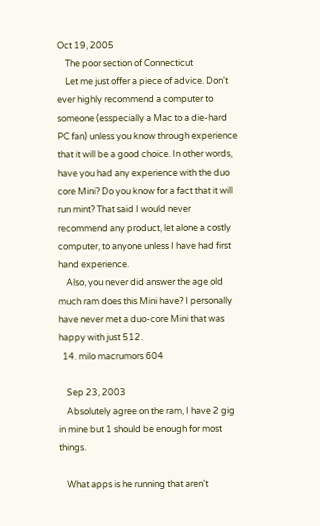Oct 19, 2005
    The poor section of Connecticut
    Let me just offer a piece of advice. Don't ever highly recommend a computer to someone (esspecially a Mac to a die-hard PC fan) unless you know through experience that it will be a good choice. In other words, have you had any experience with the duo core Mini? Do you know for a fact that it will run mint? That said I would never recommend any product, let alone a costly computer, to anyone unless I have had first hand experience.
    Also, you never did answer the age old much ram does this Mini have? I personally have never met a duo-core Mini that was happy with just 512.
  14. milo macrumors 604

    Sep 23, 2003
    Absolutely agree on the ram, I have 2 gig in mine but 1 should be enough for most things.

    What apps is he running that aren't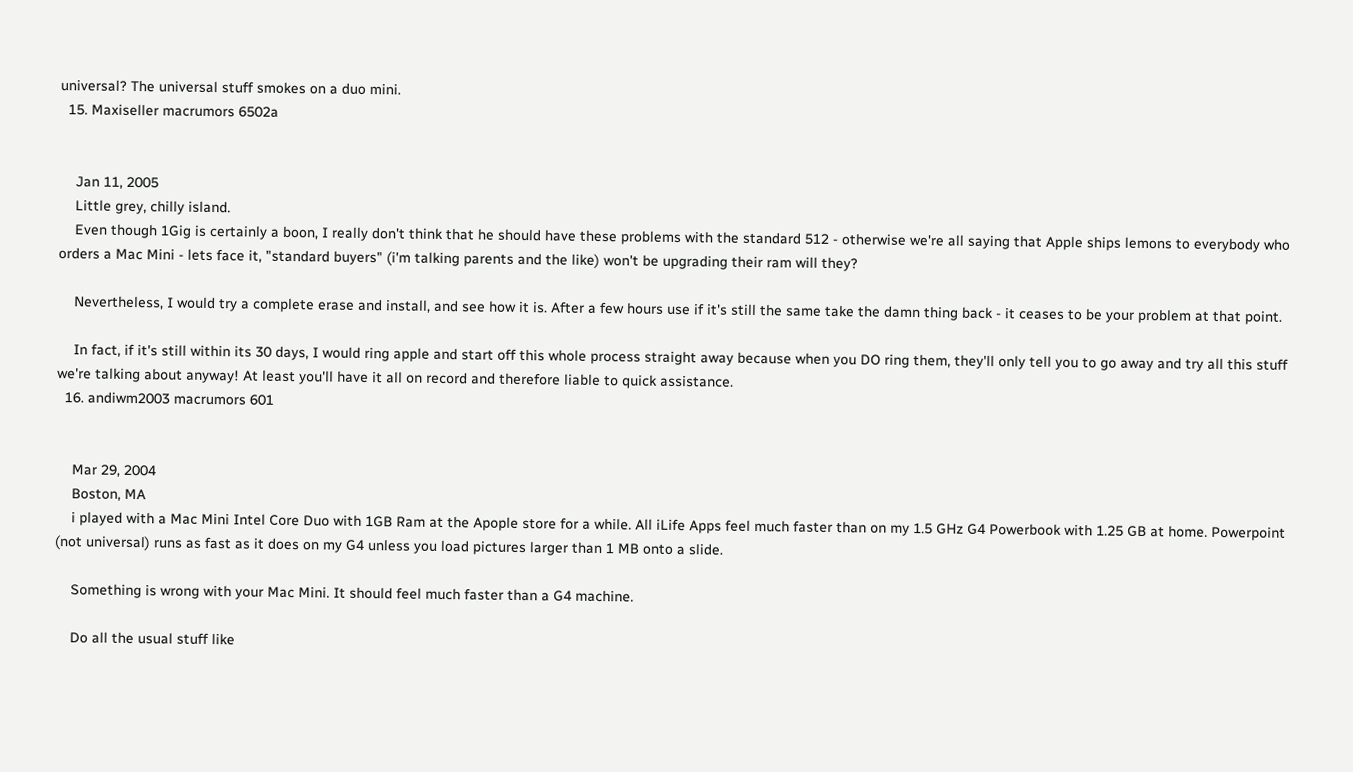universal? The universal stuff smokes on a duo mini.
  15. Maxiseller macrumors 6502a


    Jan 11, 2005
    Little grey, chilly island.
    Even though 1Gig is certainly a boon, I really don't think that he should have these problems with the standard 512 - otherwise we're all saying that Apple ships lemons to everybody who orders a Mac Mini - lets face it, "standard buyers" (i'm talking parents and the like) won't be upgrading their ram will they?

    Nevertheless, I would try a complete erase and install, and see how it is. After a few hours use if it's still the same take the damn thing back - it ceases to be your problem at that point.

    In fact, if it's still within its 30 days, I would ring apple and start off this whole process straight away because when you DO ring them, they'll only tell you to go away and try all this stuff we're talking about anyway! At least you'll have it all on record and therefore liable to quick assistance.
  16. andiwm2003 macrumors 601


    Mar 29, 2004
    Boston, MA
    i played with a Mac Mini Intel Core Duo with 1GB Ram at the Apople store for a while. All iLife Apps feel much faster than on my 1.5 GHz G4 Powerbook with 1.25 GB at home. Powerpoint (not universal) runs as fast as it does on my G4 unless you load pictures larger than 1 MB onto a slide.

    Something is wrong with your Mac Mini. It should feel much faster than a G4 machine.

    Do all the usual stuff like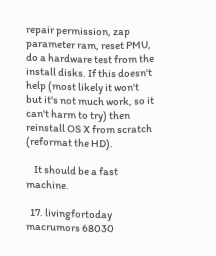repair permission, zap parameter ram, reset PMU, do a hardware test from the install disks. If this doesn't help (most likely it won't but it's not much work, so it can't harm to try) then reinstall OS X from scratch (reformat the HD).

    It should be a fast machine.

  17. livingfortoday macrumors 68030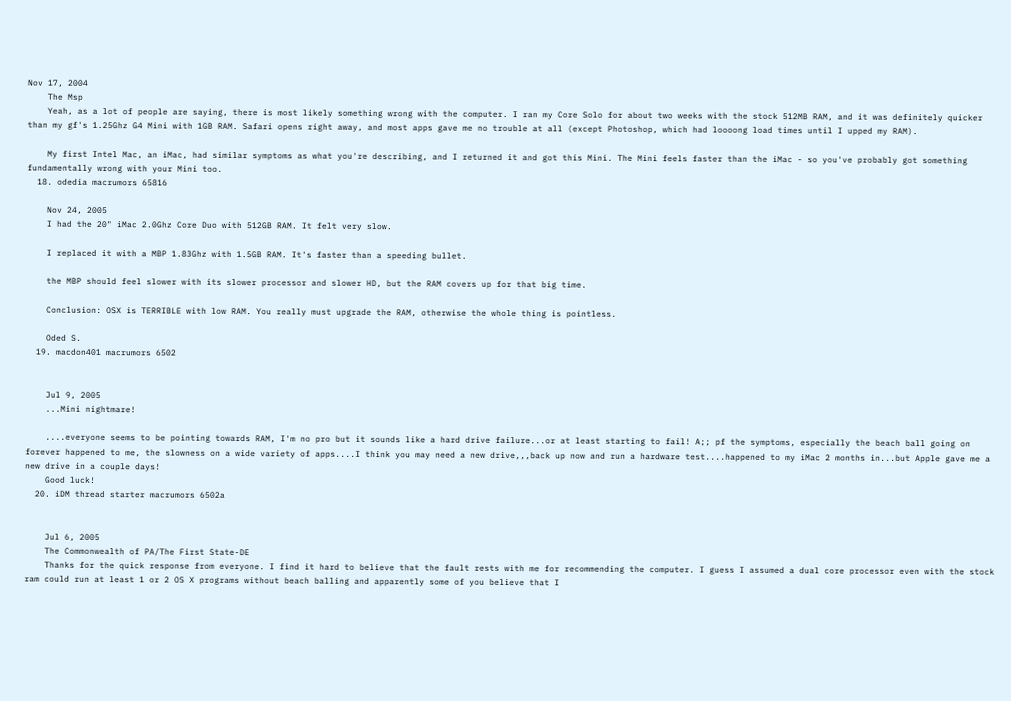Nov 17, 2004
    The Msp
    Yeah, as a lot of people are saying, there is most likely something wrong with the computer. I ran my Core Solo for about two weeks with the stock 512MB RAM, and it was definitely quicker than my gf's 1.25Ghz G4 Mini with 1GB RAM. Safari opens right away, and most apps gave me no trouble at all (except Photoshop, which had loooong load times until I upped my RAM).

    My first Intel Mac, an iMac, had similar symptoms as what you're describing, and I returned it and got this Mini. The Mini feels faster than the iMac - so you've probably got something fundamentally wrong with your Mini too.
  18. odedia macrumors 65816

    Nov 24, 2005
    I had the 20" iMac 2.0Ghz Core Duo with 512GB RAM. It felt very slow.

    I replaced it with a MBP 1.83Ghz with 1.5GB RAM. It's faster than a speeding bullet.

    the MBP should feel slower with its slower processor and slower HD, but the RAM covers up for that big time.

    Conclusion: OSX is TERRIBLE with low RAM. You really must upgrade the RAM, otherwise the whole thing is pointless.

    Oded S.
  19. macdon401 macrumors 6502


    Jul 9, 2005
    ...Mini nightmare!

    ....everyone seems to be pointing towards RAM, I'm no pro but it sounds like a hard drive failure...or at least starting to fail! A;; pf the symptoms, especially the beach ball going on forever happened to me, the slowness on a wide variety of apps....I think you may need a new drive,,,back up now and run a hardware test....happened to my iMac 2 months in...but Apple gave me a new drive in a couple days!
    Good luck!
  20. iDM thread starter macrumors 6502a


    Jul 6, 2005
    The Commonwealth of PA/The First State-DE
    Thanks for the quick response from everyone. I find it hard to believe that the fault rests with me for recommending the computer. I guess I assumed a dual core processor even with the stock ram could run at least 1 or 2 OS X programs without beach balling and apparently some of you believe that I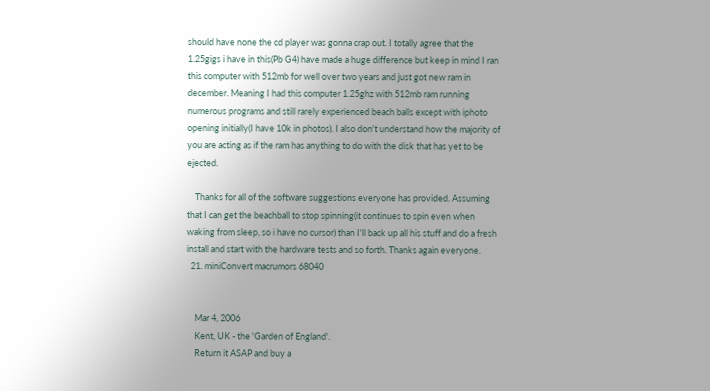should have none the cd player was gonna crap out. I totally agree that the 1.25gigs i have in this(Pb G4) have made a huge difference but keep in mind I ran this computer with 512mb for well over two years and just got new ram in december. Meaning I had this computer 1.25ghz with 512mb ram running numerous programs and still rarely experienced beach balls except with iphoto opening initially(I have 10k in photos). I also don't understand how the majority of you are acting as if the ram has anything to do with the disk that has yet to be ejected.

    Thanks for all of the software suggestions everyone has provided. Assuming that I can get the beachball to stop spinning(it continues to spin even when waking from sleep, so i have no cursor) than I'll back up all his stuff and do a fresh install and start with the hardware tests and so forth. Thanks again everyone.
  21. miniConvert macrumors 68040


    Mar 4, 2006
    Kent, UK - the 'Garden of England'.
    Return it ASAP and buy a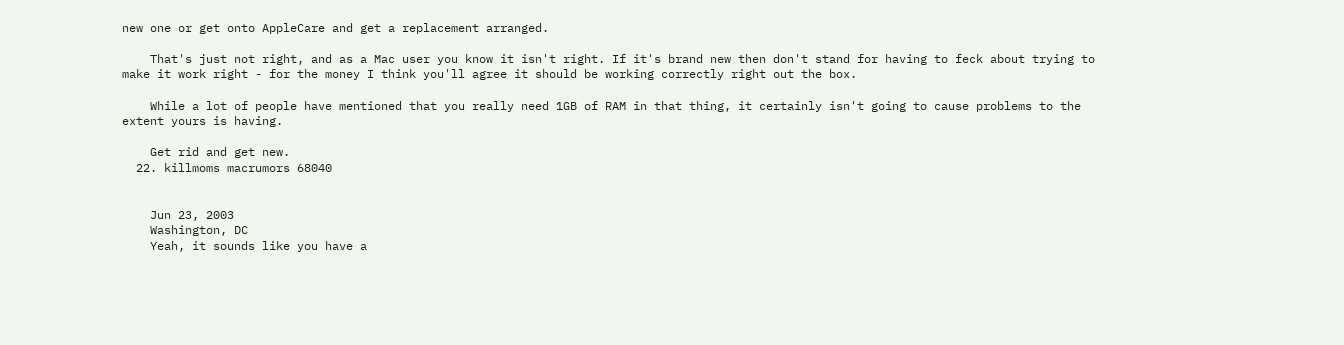new one or get onto AppleCare and get a replacement arranged.

    That's just not right, and as a Mac user you know it isn't right. If it's brand new then don't stand for having to feck about trying to make it work right - for the money I think you'll agree it should be working correctly right out the box.

    While a lot of people have mentioned that you really need 1GB of RAM in that thing, it certainly isn't going to cause problems to the extent yours is having.

    Get rid and get new.
  22. killmoms macrumors 68040


    Jun 23, 2003
    Washington, DC
    Yeah, it sounds like you have a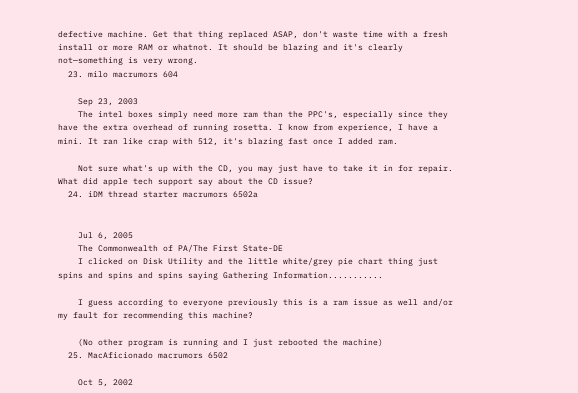defective machine. Get that thing replaced ASAP, don't waste time with a fresh install or more RAM or whatnot. It should be blazing and it's clearly not—something is very wrong.
  23. milo macrumors 604

    Sep 23, 2003
    The intel boxes simply need more ram than the PPC's, especially since they have the extra overhead of running rosetta. I know from experience, I have a mini. It ran like crap with 512, it's blazing fast once I added ram.

    Not sure what's up with the CD, you may just have to take it in for repair. What did apple tech support say about the CD issue?
  24. iDM thread starter macrumors 6502a


    Jul 6, 2005
    The Commonwealth of PA/The First State-DE
    I clicked on Disk Utility and the little white/grey pie chart thing just spins and spins and spins saying Gathering Information...........

    I guess according to everyone previously this is a ram issue as well and/or my fault for recommending this machine?

    (No other program is running and I just rebooted the machine)
  25. MacAficionado macrumors 6502

    Oct 5, 2002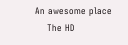An awesome place
    The HD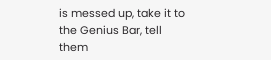is messed up, take it to the Genius Bar, tell them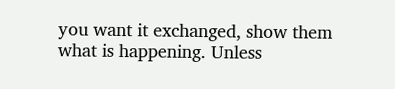you want it exchanged, show them what is happening. Unless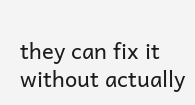they can fix it without actually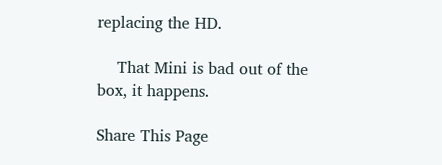replacing the HD.

    That Mini is bad out of the box, it happens.

Share This Page